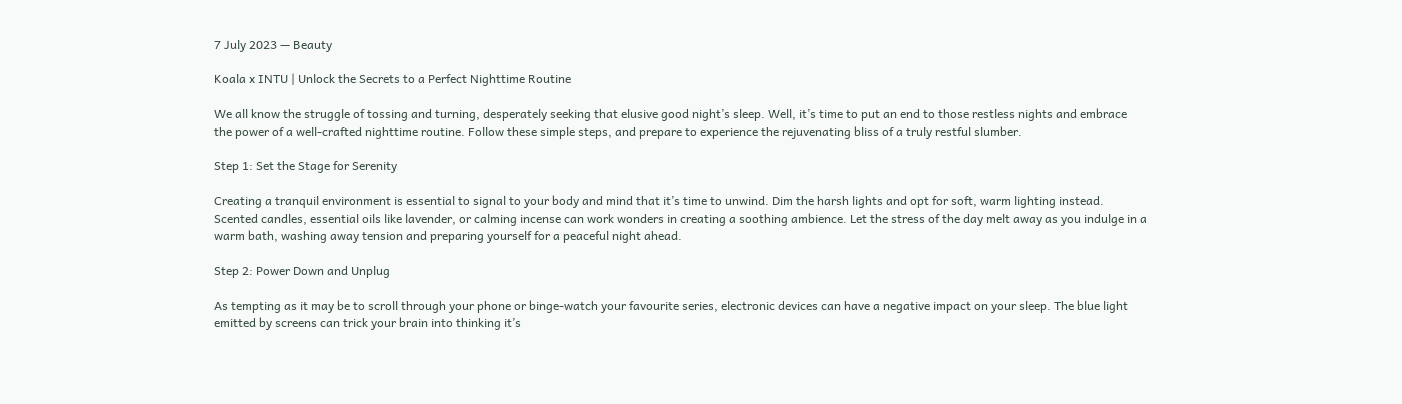7 July 2023 — Beauty

Koala x INTU | Unlock the Secrets to a Perfect Nighttime Routine

We all know the struggle of tossing and turning, desperately seeking that elusive good night’s sleep. Well, it’s time to put an end to those restless nights and embrace the power of a well-crafted nighttime routine. Follow these simple steps, and prepare to experience the rejuvenating bliss of a truly restful slumber.

Step 1: Set the Stage for Serenity

Creating a tranquil environment is essential to signal to your body and mind that it’s time to unwind. Dim the harsh lights and opt for soft, warm lighting instead. Scented candles, essential oils like lavender, or calming incense can work wonders in creating a soothing ambience. Let the stress of the day melt away as you indulge in a warm bath, washing away tension and preparing yourself for a peaceful night ahead.

Step 2: Power Down and Unplug

As tempting as it may be to scroll through your phone or binge-watch your favourite series, electronic devices can have a negative impact on your sleep. The blue light emitted by screens can trick your brain into thinking it’s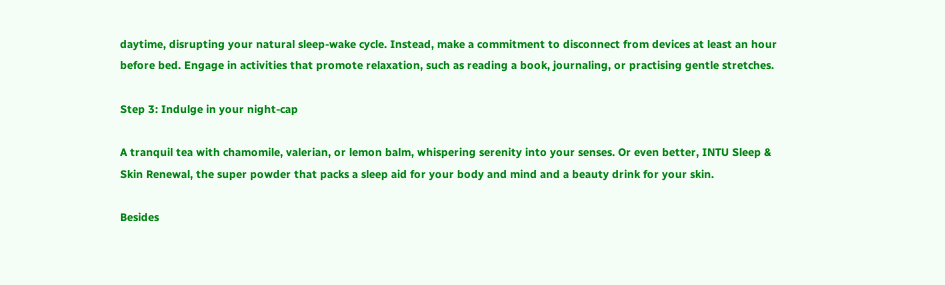daytime, disrupting your natural sleep-wake cycle. Instead, make a commitment to disconnect from devices at least an hour before bed. Engage in activities that promote relaxation, such as reading a book, journaling, or practising gentle stretches.

Step 3: Indulge in your night-cap

A tranquil tea with chamomile, valerian, or lemon balm, whispering serenity into your senses. Or even better, INTU Sleep & Skin Renewal, the super powder that packs a sleep aid for your body and mind and a beauty drink for your skin.

Besides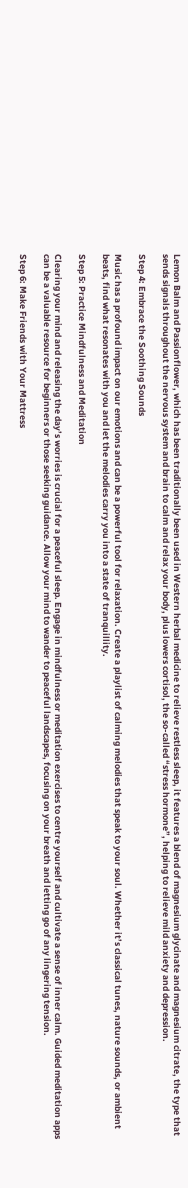Lemon Balm and Passionflower, which has been traditionally been used in Western herbal medicine to relieve restless sleep, it features a blend of magnesium glycinate and magnesium citrate, the type that sends signals throughout the nervous system and brain to calm and relax your body, plus lowers cortisol, the so-called “stress hormone”, helping to relieve mild anxiety and depression.

Step 4: Embrace the Soothing Sounds

Music has a profound impact on our emotions and can be a powerful tool for relaxation. Create a playlist of calming melodies that speak to your soul. Whether it’s classical tunes, nature sounds, or ambient beats, find what resonates with you and let the melodies carry you into a state of tranquillity.

Step 5: Practice Mindfulness and Meditation

Clearing your mind and releasing the day’s worries is crucial for a peaceful sleep. Engage in mindfulness or meditation exercises to centre yourself and cultivate a sense of inner calm. Guided meditation apps can be a valuable resource for beginners or those seeking guidance. Allow your mind to wander to peaceful landscapes, focusing on your breath and letting go of any lingering tension.

Step 6: Make Friends with Your Mattress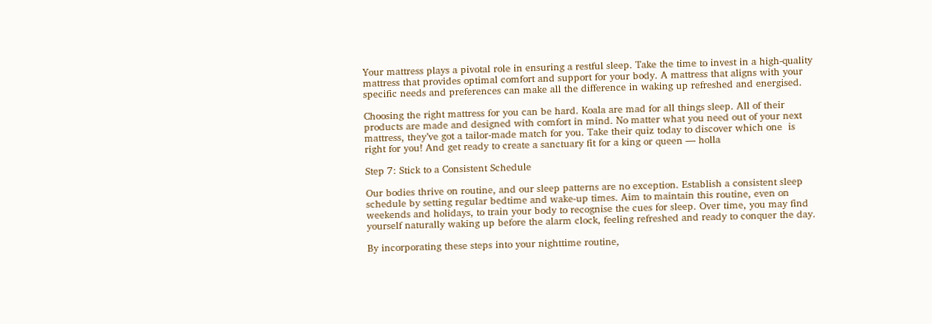Your mattress plays a pivotal role in ensuring a restful sleep. Take the time to invest in a high-quality mattress that provides optimal comfort and support for your body. A mattress that aligns with your specific needs and preferences can make all the difference in waking up refreshed and energised.

Choosing the right mattress for you can be hard. Koala are mad for all things sleep. All of their products are made and designed with comfort in mind. No matter what you need out of your next mattress, they’ve got a tailor-made match for you. Take their quiz today to discover which one  is right for you! And get ready to create a sanctuary fit for a king or queen — holla

Step 7: Stick to a Consistent Schedule

Our bodies thrive on routine, and our sleep patterns are no exception. Establish a consistent sleep schedule by setting regular bedtime and wake-up times. Aim to maintain this routine, even on weekends and holidays, to train your body to recognise the cues for sleep. Over time, you may find yourself naturally waking up before the alarm clock, feeling refreshed and ready to conquer the day.

By incorporating these steps into your nighttime routine,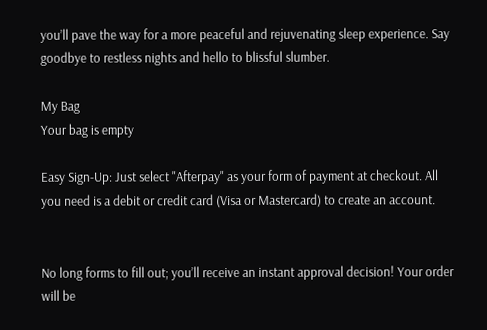you’ll pave the way for a more peaceful and rejuvenating sleep experience. Say goodbye to restless nights and hello to blissful slumber.

My Bag
Your bag is empty

Easy Sign-Up: Just select "Afterpay" as your form of payment at checkout. All you need is a debit or credit card (Visa or Mastercard) to create an account.


No long forms to fill out; you’ll receive an instant approval decision! Your order will be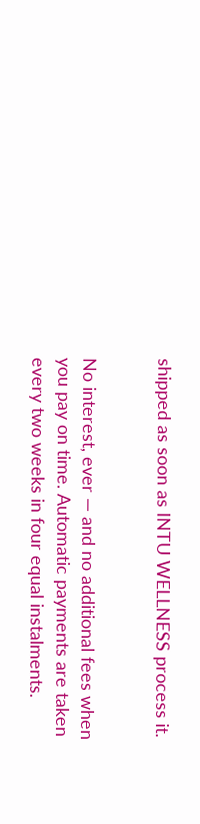shipped as soon as INTU WELLNESS process it.


No interest, ever — and no additional fees when you pay on time. Automatic payments are taken every two weeks in four equal instalments.